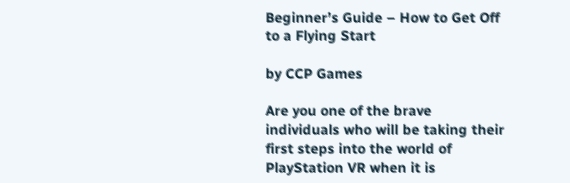Beginner’s Guide – How to Get Off to a Flying Start

by CCP Games

Are you one of the brave individuals who will be taking their first steps into the world of PlayStation VR when it is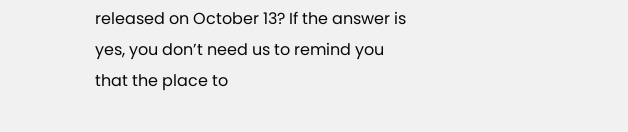released on October 13? If the answer is yes, you don’t need us to remind you that the place to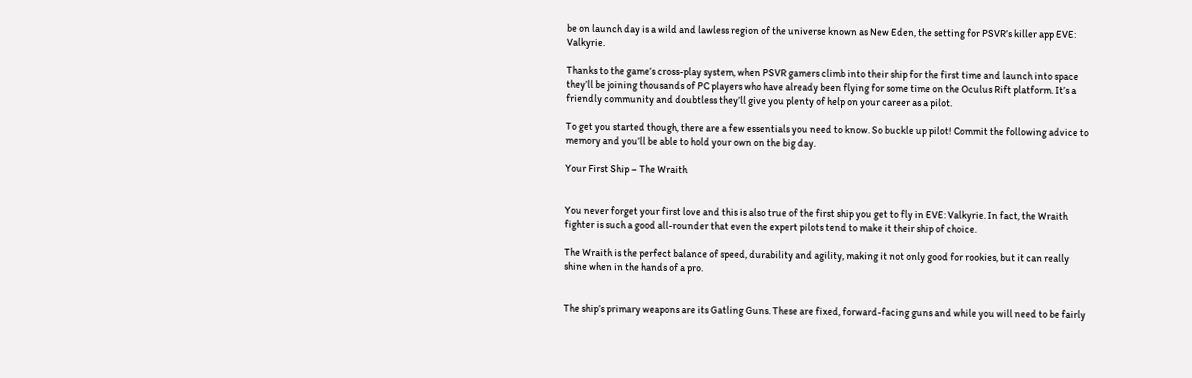be on launch day is a wild and lawless region of the universe known as New Eden, the setting for PSVR’s killer app EVE: Valkyrie.

Thanks to the game’s cross-play system, when PSVR gamers climb into their ship for the first time and launch into space they’ll be joining thousands of PC players who have already been flying for some time on the Oculus Rift platform. It’s a friendly community and doubtless they’ll give you plenty of help on your career as a pilot.

To get you started though, there are a few essentials you need to know. So buckle up pilot! Commit the following advice to memory and you’ll be able to hold your own on the big day.

Your First Ship – The Wraith


You never forget your first love and this is also true of the first ship you get to fly in EVE: Valkyrie. In fact, the Wraith fighter is such a good all-rounder that even the expert pilots tend to make it their ship of choice.

The Wraith is the perfect balance of speed, durability and agility, making it not only good for rookies, but it can really shine when in the hands of a pro.


The ship’s primary weapons are its Gatling Guns. These are fixed, forward-facing guns and while you will need to be fairly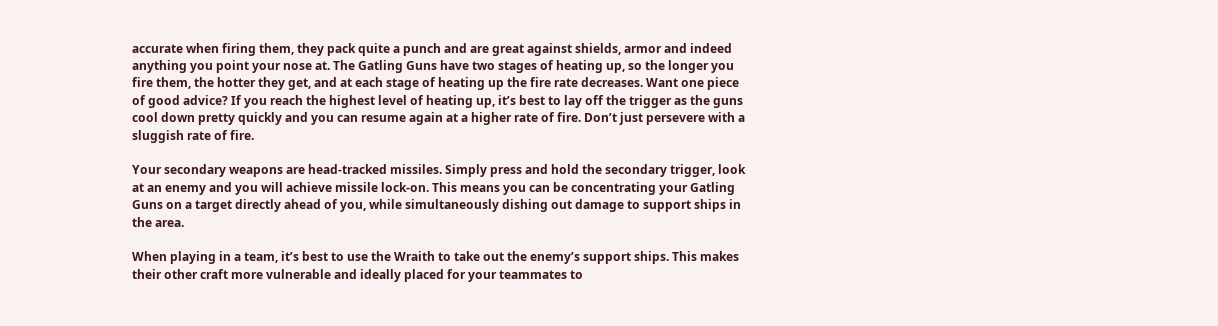accurate when firing them, they pack quite a punch and are great against shields, armor and indeed anything you point your nose at. The Gatling Guns have two stages of heating up, so the longer you fire them, the hotter they get, and at each stage of heating up the fire rate decreases. Want one piece of good advice? If you reach the highest level of heating up, it’s best to lay off the trigger as the guns cool down pretty quickly and you can resume again at a higher rate of fire. Don’t just persevere with a sluggish rate of fire.

Your secondary weapons are head-tracked missiles. Simply press and hold the secondary trigger, look at an enemy and you will achieve missile lock-on. This means you can be concentrating your Gatling Guns on a target directly ahead of you, while simultaneously dishing out damage to support ships in the area.

When playing in a team, it’s best to use the Wraith to take out the enemy’s support ships. This makes their other craft more vulnerable and ideally placed for your teammates to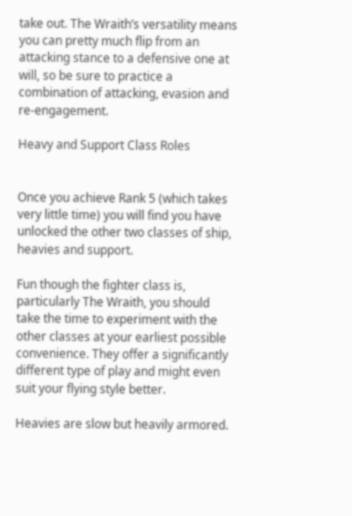take out. The Wraith’s versatility means you can pretty much flip from an attacking stance to a defensive one at will, so be sure to practice a combination of attacking, evasion and re-engagement.

Heavy and Support Class Roles


Once you achieve Rank 5 (which takes very little time) you will find you have unlocked the other two classes of ship, heavies and support.

Fun though the fighter class is, particularly The Wraith, you should take the time to experiment with the other classes at your earliest possible convenience. They offer a significantly different type of play and might even suit your flying style better.

Heavies are slow but heavily armored.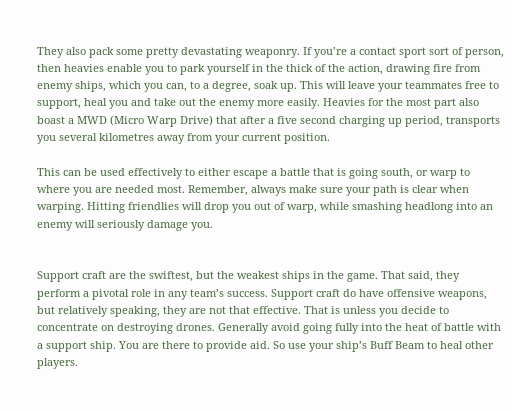They also pack some pretty devastating weaponry. If you’re a contact sport sort of person, then heavies enable you to park yourself in the thick of the action, drawing fire from enemy ships, which you can, to a degree, soak up. This will leave your teammates free to support, heal you and take out the enemy more easily. Heavies for the most part also boast a MWD (Micro Warp Drive) that after a five second charging up period, transports you several kilometres away from your current position.

This can be used effectively to either escape a battle that is going south, or warp to where you are needed most. Remember, always make sure your path is clear when warping. Hitting friendlies will drop you out of warp, while smashing headlong into an enemy will seriously damage you.


Support craft are the swiftest, but the weakest ships in the game. That said, they perform a pivotal role in any team’s success. Support craft do have offensive weapons, but relatively speaking, they are not that effective. That is unless you decide to concentrate on destroying drones. Generally avoid going fully into the heat of battle with a support ship. You are there to provide aid. So use your ship’s Buff Beam to heal other players.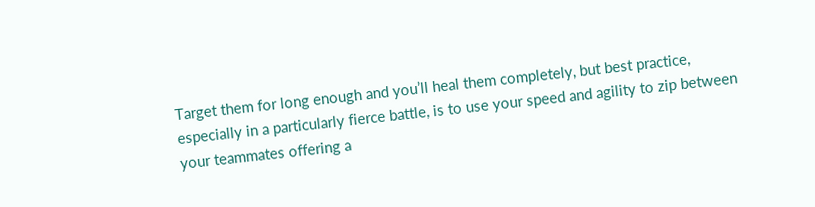Target them for long enough and you’ll heal them completely, but best practice, especially in a particularly fierce battle, is to use your speed and agility to zip between your teammates offering a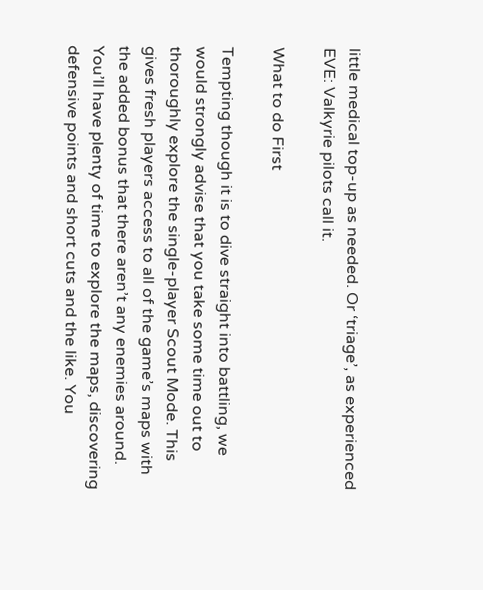little medical top-up as needed. Or ‘triage’, as experienced EVE: Valkyrie pilots call it.

What to do First

Tempting though it is to dive straight into battling, we would strongly advise that you take some time out to thoroughly explore the single-player Scout Mode. This gives fresh players access to all of the game’s maps with the added bonus that there aren’t any enemies around. You’ll have plenty of time to explore the maps, discovering defensive points and short cuts and the like. You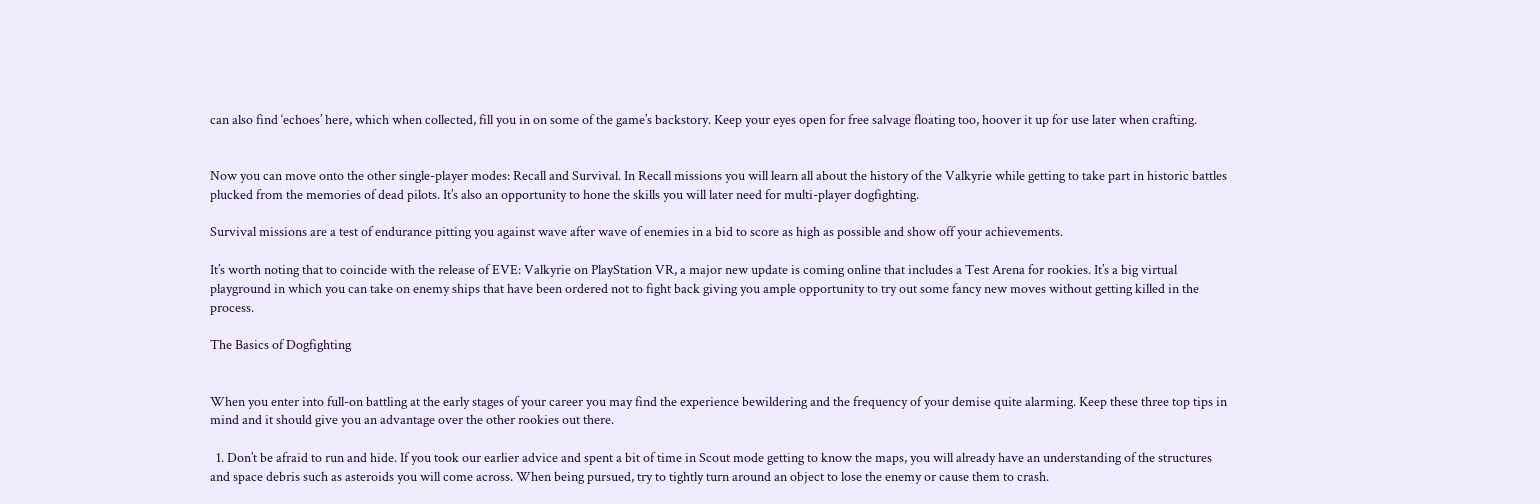can also find ‘echoes’ here, which when collected, fill you in on some of the game’s backstory. Keep your eyes open for free salvage floating too, hoover it up for use later when crafting.


Now you can move onto the other single-player modes: Recall and Survival. In Recall missions you will learn all about the history of the Valkyrie while getting to take part in historic battles plucked from the memories of dead pilots. It’s also an opportunity to hone the skills you will later need for multi-player dogfighting.

Survival missions are a test of endurance pitting you against wave after wave of enemies in a bid to score as high as possible and show off your achievements.

It’s worth noting that to coincide with the release of EVE: Valkyrie on PlayStation VR, a major new update is coming online that includes a Test Arena for rookies. It’s a big virtual playground in which you can take on enemy ships that have been ordered not to fight back giving you ample opportunity to try out some fancy new moves without getting killed in the process.

The Basics of Dogfighting


When you enter into full-on battling at the early stages of your career you may find the experience bewildering and the frequency of your demise quite alarming. Keep these three top tips in mind and it should give you an advantage over the other rookies out there.

  1. Don’t be afraid to run and hide. If you took our earlier advice and spent a bit of time in Scout mode getting to know the maps, you will already have an understanding of the structures and space debris such as asteroids you will come across. When being pursued, try to tightly turn around an object to lose the enemy or cause them to crash.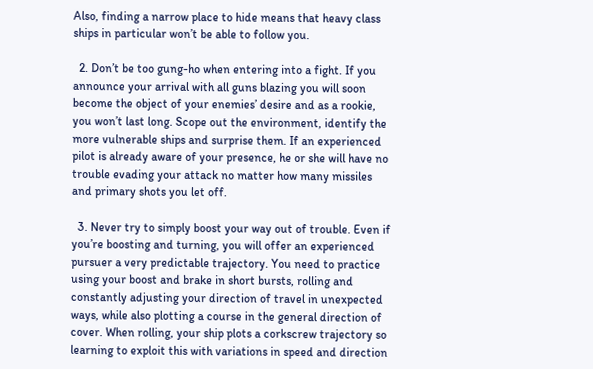Also, finding a narrow place to hide means that heavy class ships in particular won’t be able to follow you.

  2. Don’t be too gung-ho when entering into a fight. If you announce your arrival with all guns blazing you will soon become the object of your enemies’ desire and as a rookie, you won’t last long. Scope out the environment, identify the more vulnerable ships and surprise them. If an experienced pilot is already aware of your presence, he or she will have no trouble evading your attack no matter how many missiles and primary shots you let off.

  3. Never try to simply boost your way out of trouble. Even if you’re boosting and turning, you will offer an experienced pursuer a very predictable trajectory. You need to practice using your boost and brake in short bursts, rolling and constantly adjusting your direction of travel in unexpected ways, while also plotting a course in the general direction of cover. When rolling, your ship plots a corkscrew trajectory so learning to exploit this with variations in speed and direction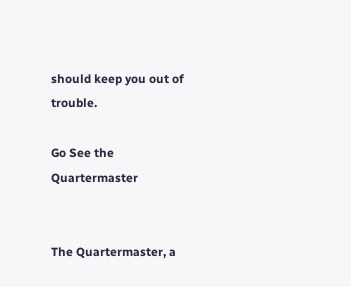should keep you out of trouble.

Go See the Quartermaster


The Quartermaster, a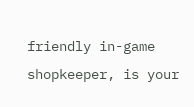friendly in-game shopkeeper, is your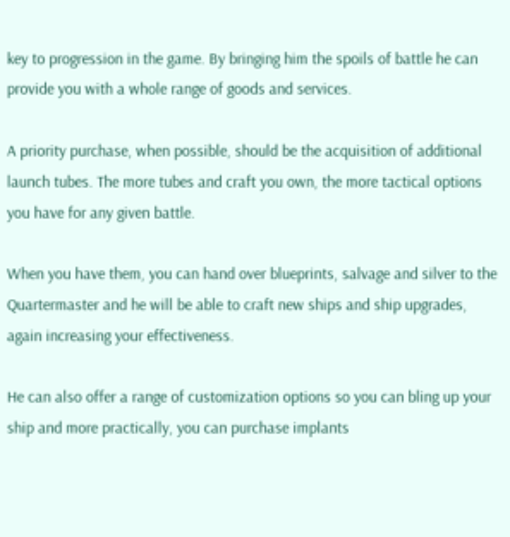key to progression in the game. By bringing him the spoils of battle he can provide you with a whole range of goods and services.

A priority purchase, when possible, should be the acquisition of additional launch tubes. The more tubes and craft you own, the more tactical options you have for any given battle.

When you have them, you can hand over blueprints, salvage and silver to the Quartermaster and he will be able to craft new ships and ship upgrades, again increasing your effectiveness.

He can also offer a range of customization options so you can bling up your ship and more practically, you can purchase implants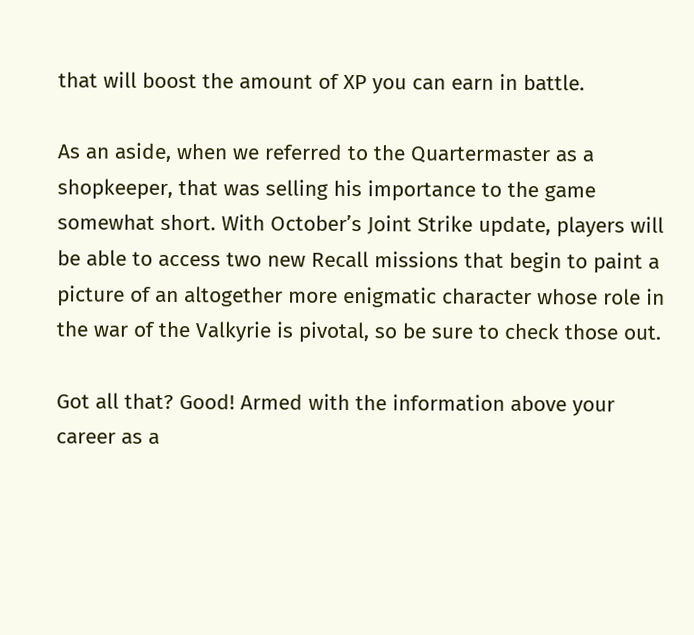that will boost the amount of XP you can earn in battle.

As an aside, when we referred to the Quartermaster as a shopkeeper, that was selling his importance to the game somewhat short. With October’s Joint Strike update, players will be able to access two new Recall missions that begin to paint a picture of an altogether more enigmatic character whose role in the war of the Valkyrie is pivotal, so be sure to check those out.

Got all that? Good! Armed with the information above your career as a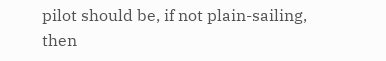pilot should be, if not plain-sailing, then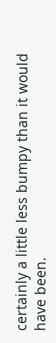certainly a little less bumpy than it would have been.